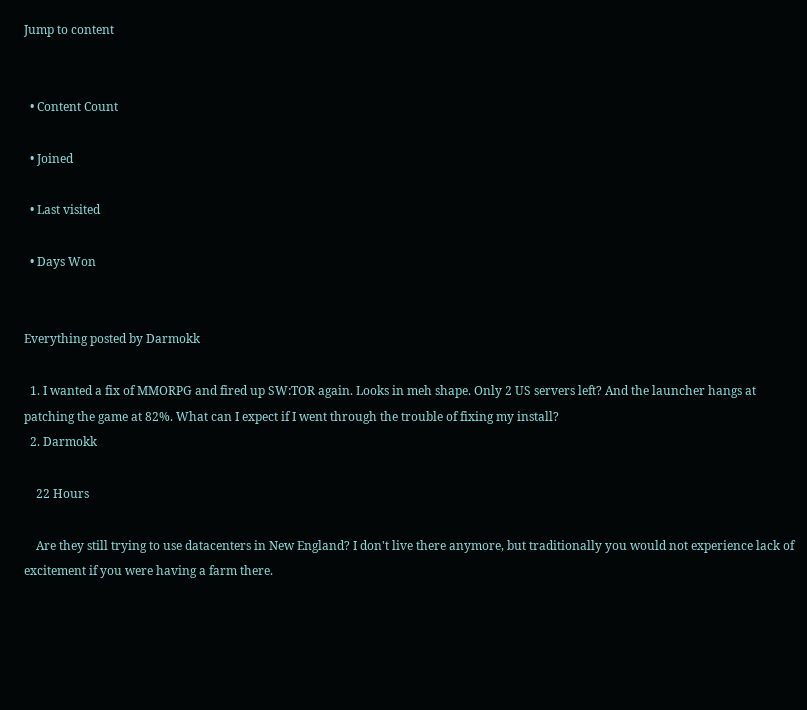Jump to content


  • Content Count

  • Joined

  • Last visited

  • Days Won


Everything posted by Darmokk

  1. I wanted a fix of MMORPG and fired up SW:TOR again. Looks in meh shape. Only 2 US servers left? And the launcher hangs at patching the game at 82%. What can I expect if I went through the trouble of fixing my install?
  2. Darmokk

    22 Hours

    Are they still trying to use datacenters in New England? I don't live there anymore, but traditionally you would not experience lack of excitement if you were having a farm there.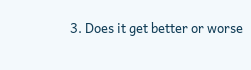3. Does it get better or worse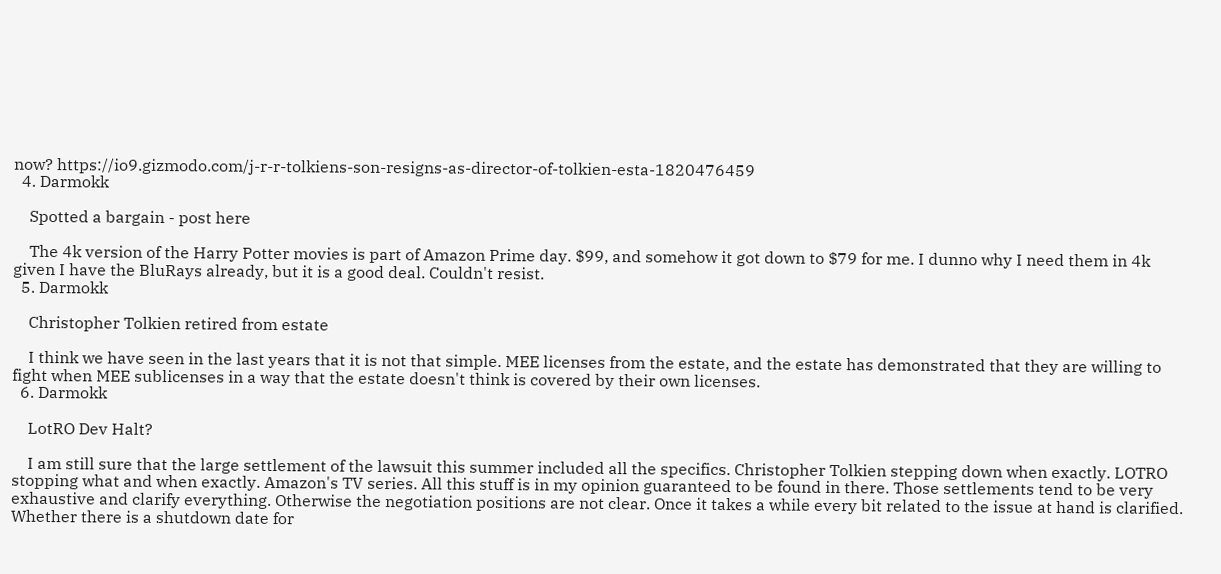now? https://io9.gizmodo.com/j-r-r-tolkiens-son-resigns-as-director-of-tolkien-esta-1820476459
  4. Darmokk

    Spotted a bargain - post here

    The 4k version of the Harry Potter movies is part of Amazon Prime day. $99, and somehow it got down to $79 for me. I dunno why I need them in 4k given I have the BluRays already, but it is a good deal. Couldn't resist.
  5. Darmokk

    Christopher Tolkien retired from estate

    I think we have seen in the last years that it is not that simple. MEE licenses from the estate, and the estate has demonstrated that they are willing to fight when MEE sublicenses in a way that the estate doesn't think is covered by their own licenses.
  6. Darmokk

    LotRO Dev Halt?

    I am still sure that the large settlement of the lawsuit this summer included all the specifics. Christopher Tolkien stepping down when exactly. LOTRO stopping what and when exactly. Amazon's TV series. All this stuff is in my opinion guaranteed to be found in there. Those settlements tend to be very exhaustive and clarify everything. Otherwise the negotiation positions are not clear. Once it takes a while every bit related to the issue at hand is clarified. Whether there is a shutdown date for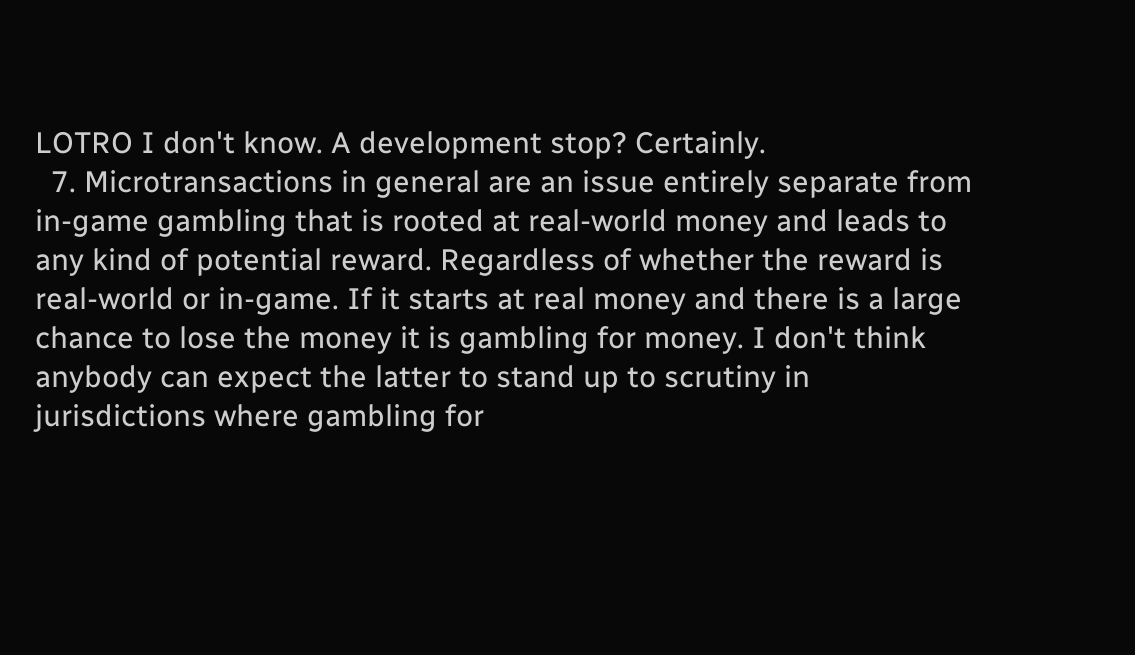LOTRO I don't know. A development stop? Certainly.
  7. Microtransactions in general are an issue entirely separate from in-game gambling that is rooted at real-world money and leads to any kind of potential reward. Regardless of whether the reward is real-world or in-game. If it starts at real money and there is a large chance to lose the money it is gambling for money. I don't think anybody can expect the latter to stand up to scrutiny in jurisdictions where gambling for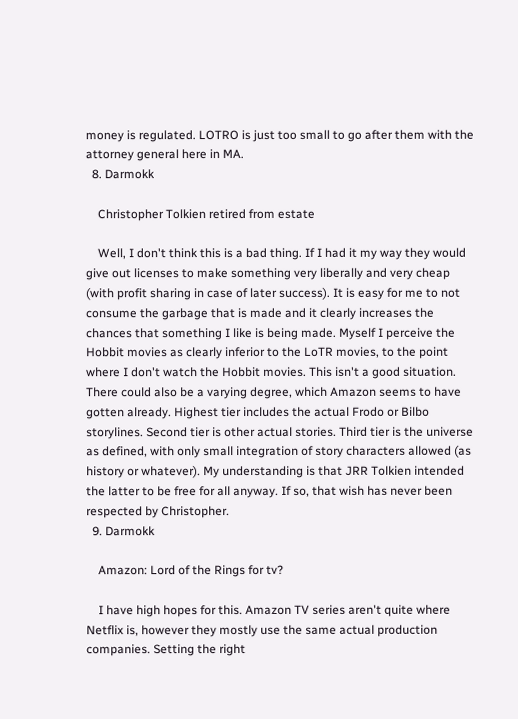money is regulated. LOTRO is just too small to go after them with the attorney general here in MA.
  8. Darmokk

    Christopher Tolkien retired from estate

    Well, I don't think this is a bad thing. If I had it my way they would give out licenses to make something very liberally and very cheap (with profit sharing in case of later success). It is easy for me to not consume the garbage that is made and it clearly increases the chances that something I like is being made. Myself I perceive the Hobbit movies as clearly inferior to the LoTR movies, to the point where I don't watch the Hobbit movies. This isn't a good situation. There could also be a varying degree, which Amazon seems to have gotten already. Highest tier includes the actual Frodo or Bilbo storylines. Second tier is other actual stories. Third tier is the universe as defined, with only small integration of story characters allowed (as history or whatever). My understanding is that JRR Tolkien intended the latter to be free for all anyway. If so, that wish has never been respected by Christopher.
  9. Darmokk

    Amazon: Lord of the Rings for tv?

    I have high hopes for this. Amazon TV series aren't quite where Netflix is, however they mostly use the same actual production companies. Setting the right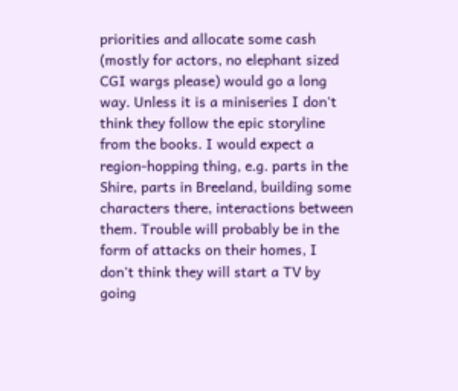priorities and allocate some cash (mostly for actors, no elephant sized CGI wargs please) would go a long way. Unless it is a miniseries I don't think they follow the epic storyline from the books. I would expect a region-hopping thing, e.g. parts in the Shire, parts in Breeland, building some characters there, interactions between them. Trouble will probably be in the form of attacks on their homes, I don't think they will start a TV by going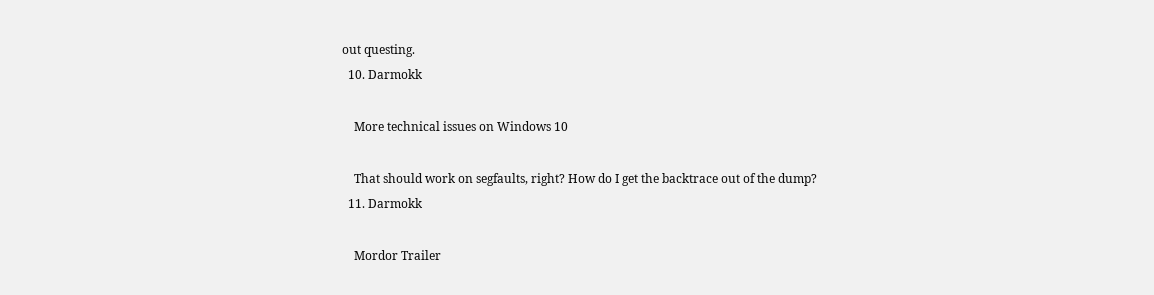out questing.
  10. Darmokk

    More technical issues on Windows 10

    That should work on segfaults, right? How do I get the backtrace out of the dump?
  11. Darmokk

    Mordor Trailer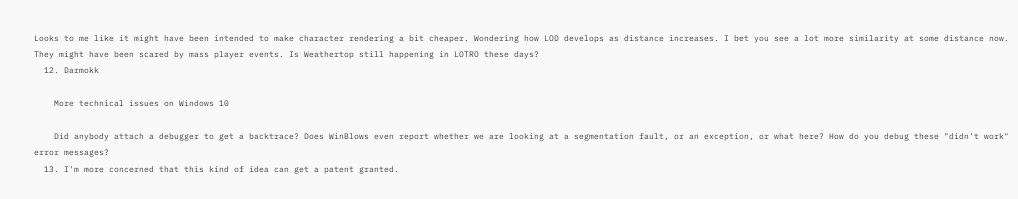Looks to me like it might have been intended to make character rendering a bit cheaper. Wondering how LOD develops as distance increases. I bet you see a lot more similarity at some distance now. They might have been scared by mass player events. Is Weathertop still happening in LOTRO these days?
  12. Darmokk

    More technical issues on Windows 10

    Did anybody attach a debugger to get a backtrace? Does WinBlows even report whether we are looking at a segmentation fault, or an exception, or what here? How do you debug these "didn't work" error messages?
  13. I'm more concerned that this kind of idea can get a patent granted.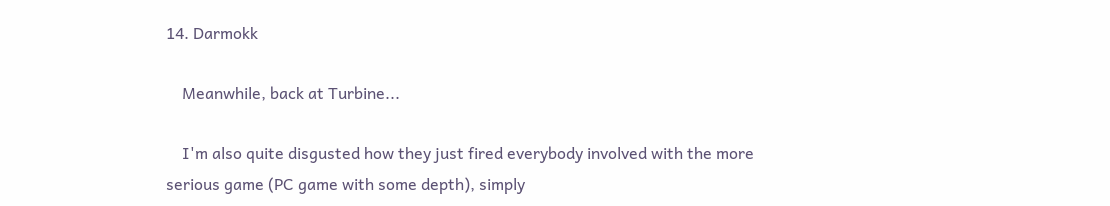14. Darmokk

    Meanwhile, back at Turbine...

    I'm also quite disgusted how they just fired everybody involved with the more serious game (PC game with some depth), simply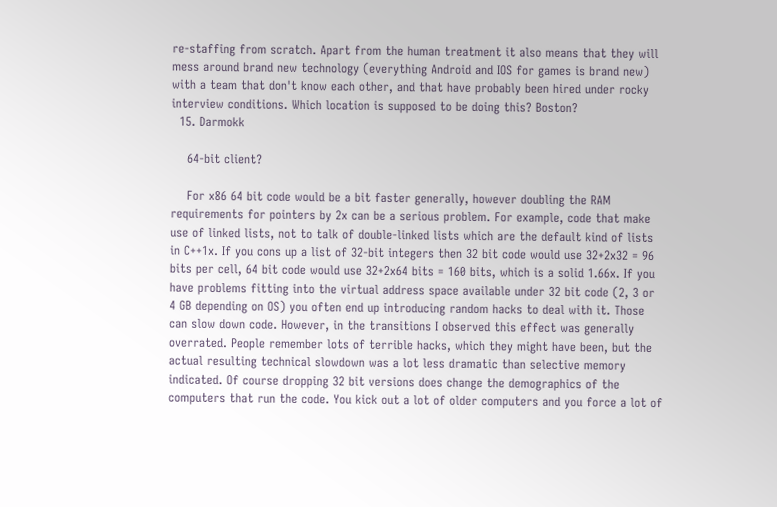re-staffing from scratch. Apart from the human treatment it also means that they will mess around brand new technology (everything Android and IOS for games is brand new) with a team that don't know each other, and that have probably been hired under rocky interview conditions. Which location is supposed to be doing this? Boston?
  15. Darmokk

    64-bit client?

    For x86 64 bit code would be a bit faster generally, however doubling the RAM requirements for pointers by 2x can be a serious problem. For example, code that make use of linked lists, not to talk of double-linked lists which are the default kind of lists in C++1x. If you cons up a list of 32-bit integers then 32 bit code would use 32+2x32 = 96 bits per cell, 64 bit code would use 32+2x64 bits = 160 bits, which is a solid 1.66x. If you have problems fitting into the virtual address space available under 32 bit code (2, 3 or 4 GB depending on OS) you often end up introducing random hacks to deal with it. Those can slow down code. However, in the transitions I observed this effect was generally overrated. People remember lots of terrible hacks, which they might have been, but the actual resulting technical slowdown was a lot less dramatic than selective memory indicated. Of course dropping 32 bit versions does change the demographics of the computers that run the code. You kick out a lot of older computers and you force a lot of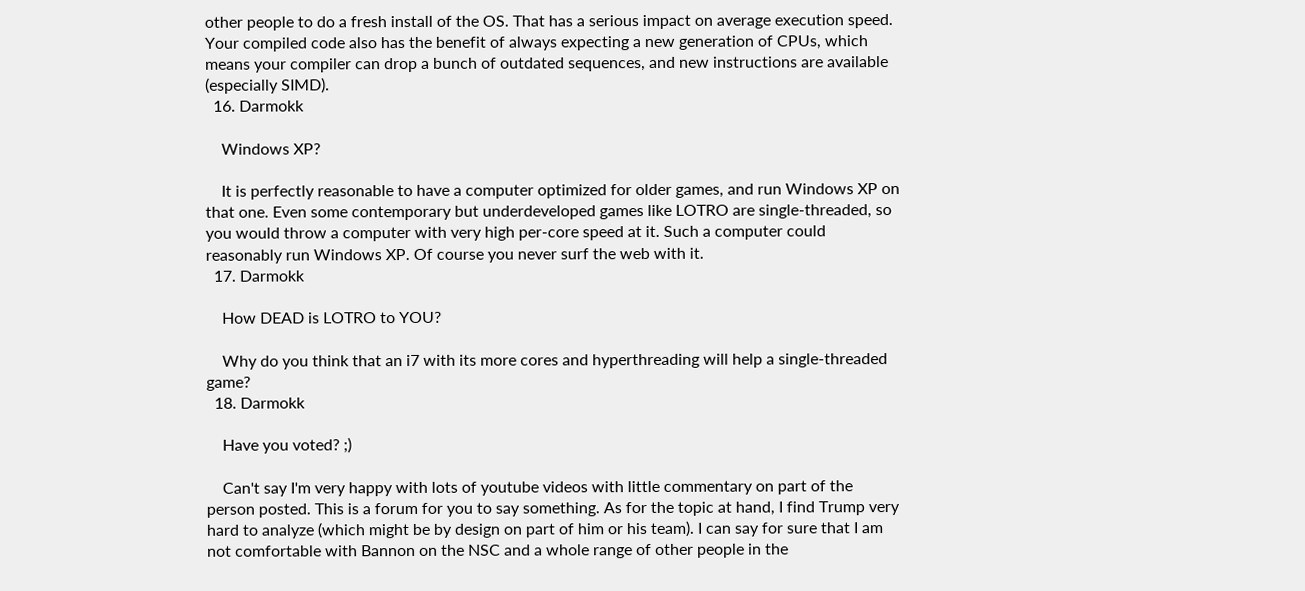other people to do a fresh install of the OS. That has a serious impact on average execution speed. Your compiled code also has the benefit of always expecting a new generation of CPUs, which means your compiler can drop a bunch of outdated sequences, and new instructions are available (especially SIMD).
  16. Darmokk

    Windows XP?

    It is perfectly reasonable to have a computer optimized for older games, and run Windows XP on that one. Even some contemporary but underdeveloped games like LOTRO are single-threaded, so you would throw a computer with very high per-core speed at it. Such a computer could reasonably run Windows XP. Of course you never surf the web with it.
  17. Darmokk

    How DEAD is LOTRO to YOU?

    Why do you think that an i7 with its more cores and hyperthreading will help a single-threaded game?
  18. Darmokk

    Have you voted? ;)

    Can't say I'm very happy with lots of youtube videos with little commentary on part of the person posted. This is a forum for you to say something. As for the topic at hand, I find Trump very hard to analyze (which might be by design on part of him or his team). I can say for sure that I am not comfortable with Bannon on the NSC and a whole range of other people in the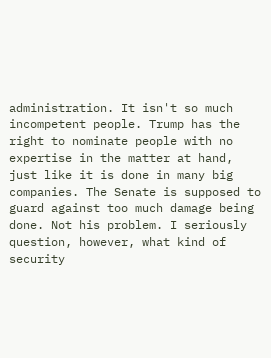administration. It isn't so much incompetent people. Trump has the right to nominate people with no expertise in the matter at hand, just like it is done in many big companies. The Senate is supposed to guard against too much damage being done. Not his problem. I seriously question, however, what kind of security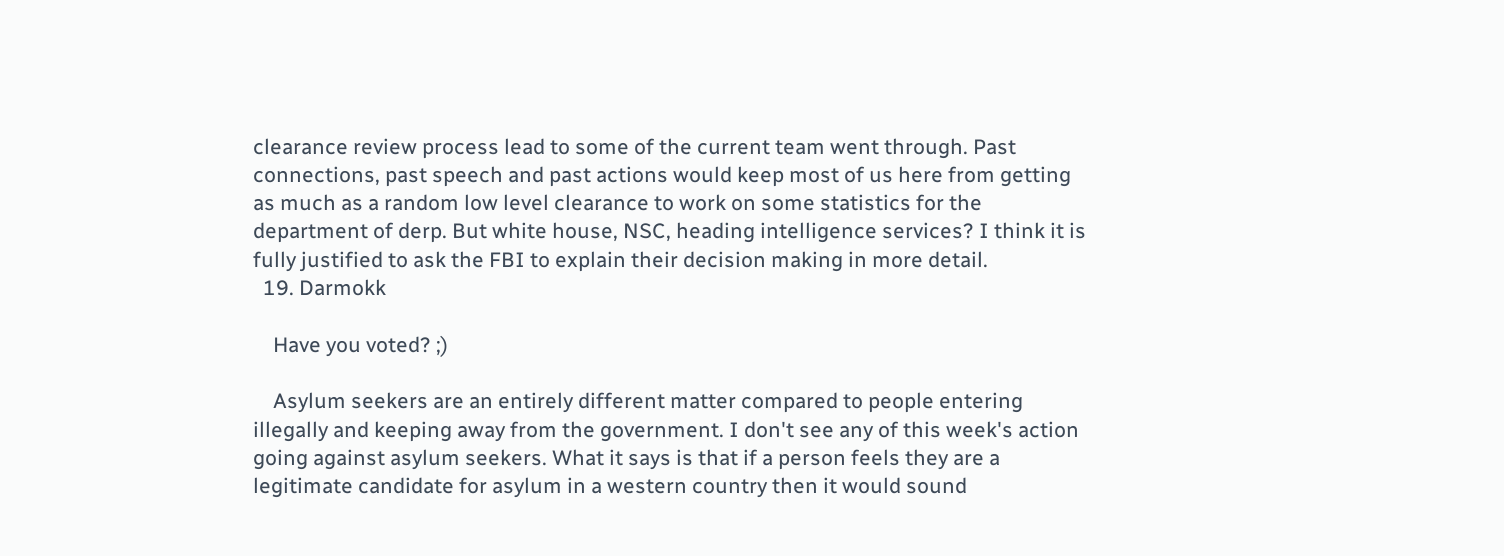clearance review process lead to some of the current team went through. Past connections, past speech and past actions would keep most of us here from getting as much as a random low level clearance to work on some statistics for the department of derp. But white house, NSC, heading intelligence services? I think it is fully justified to ask the FBI to explain their decision making in more detail.
  19. Darmokk

    Have you voted? ;)

    Asylum seekers are an entirely different matter compared to people entering illegally and keeping away from the government. I don't see any of this week's action going against asylum seekers. What it says is that if a person feels they are a legitimate candidate for asylum in a western country then it would sound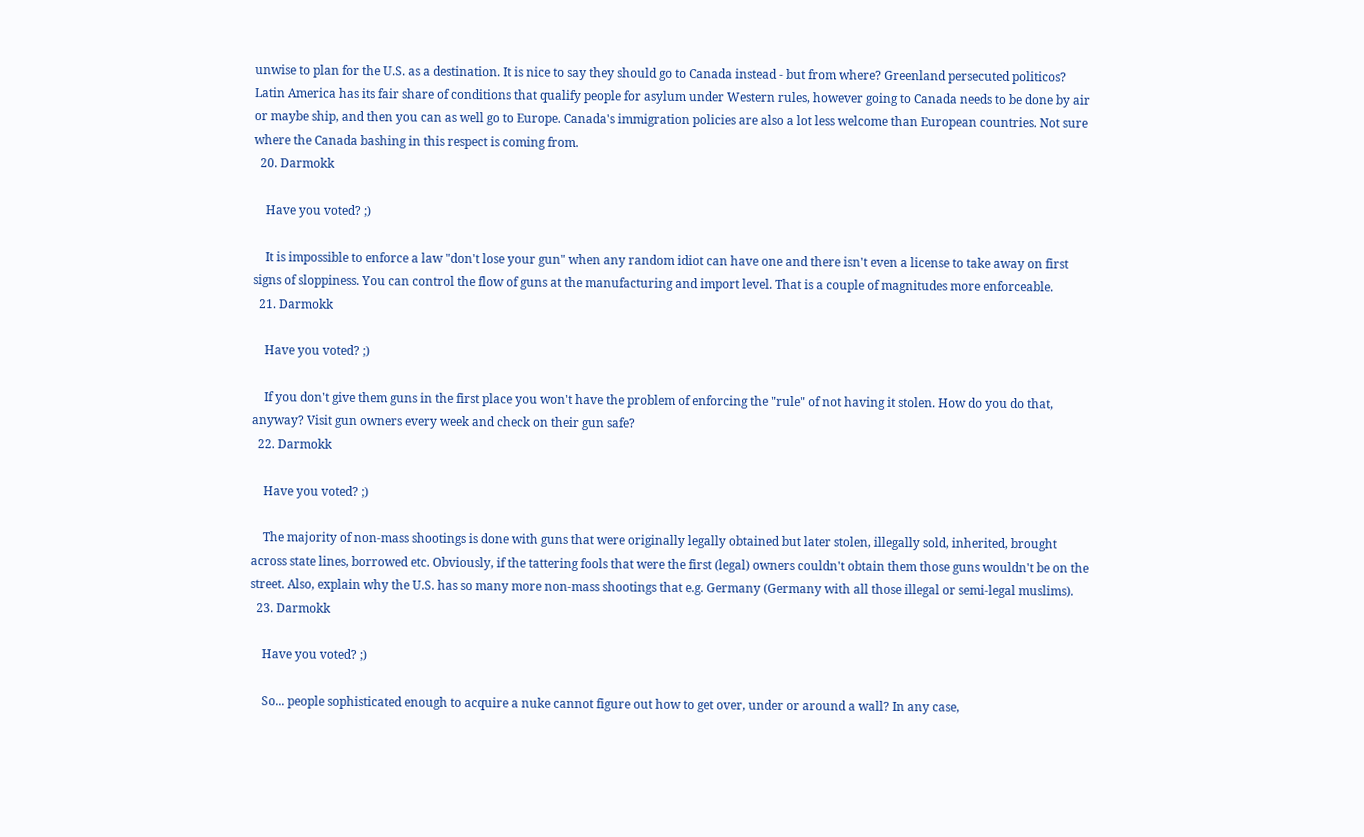unwise to plan for the U.S. as a destination. It is nice to say they should go to Canada instead - but from where? Greenland persecuted politicos? Latin America has its fair share of conditions that qualify people for asylum under Western rules, however going to Canada needs to be done by air or maybe ship, and then you can as well go to Europe. Canada's immigration policies are also a lot less welcome than European countries. Not sure where the Canada bashing in this respect is coming from.
  20. Darmokk

    Have you voted? ;)

    It is impossible to enforce a law "don't lose your gun" when any random idiot can have one and there isn't even a license to take away on first signs of sloppiness. You can control the flow of guns at the manufacturing and import level. That is a couple of magnitudes more enforceable.
  21. Darmokk

    Have you voted? ;)

    If you don't give them guns in the first place you won't have the problem of enforcing the "rule" of not having it stolen. How do you do that, anyway? Visit gun owners every week and check on their gun safe?
  22. Darmokk

    Have you voted? ;)

    The majority of non-mass shootings is done with guns that were originally legally obtained but later stolen, illegally sold, inherited, brought across state lines, borrowed etc. Obviously, if the tattering fools that were the first (legal) owners couldn't obtain them those guns wouldn't be on the street. Also, explain why the U.S. has so many more non-mass shootings that e.g. Germany (Germany with all those illegal or semi-legal muslims).
  23. Darmokk

    Have you voted? ;)

    So... people sophisticated enough to acquire a nuke cannot figure out how to get over, under or around a wall? In any case,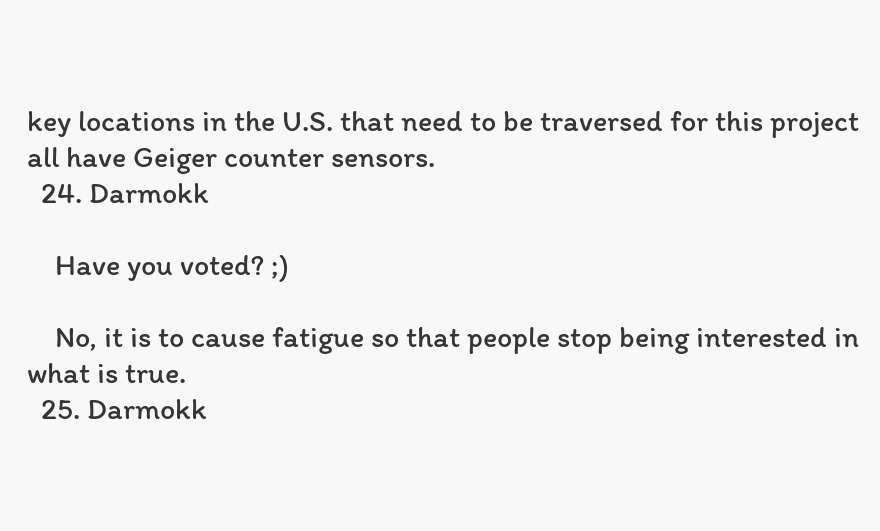key locations in the U.S. that need to be traversed for this project all have Geiger counter sensors.
  24. Darmokk

    Have you voted? ;)

    No, it is to cause fatigue so that people stop being interested in what is true.
  25. Darmokk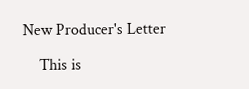New Producer's Letter

    This is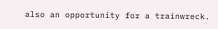also an opportunity for a trainwreck.